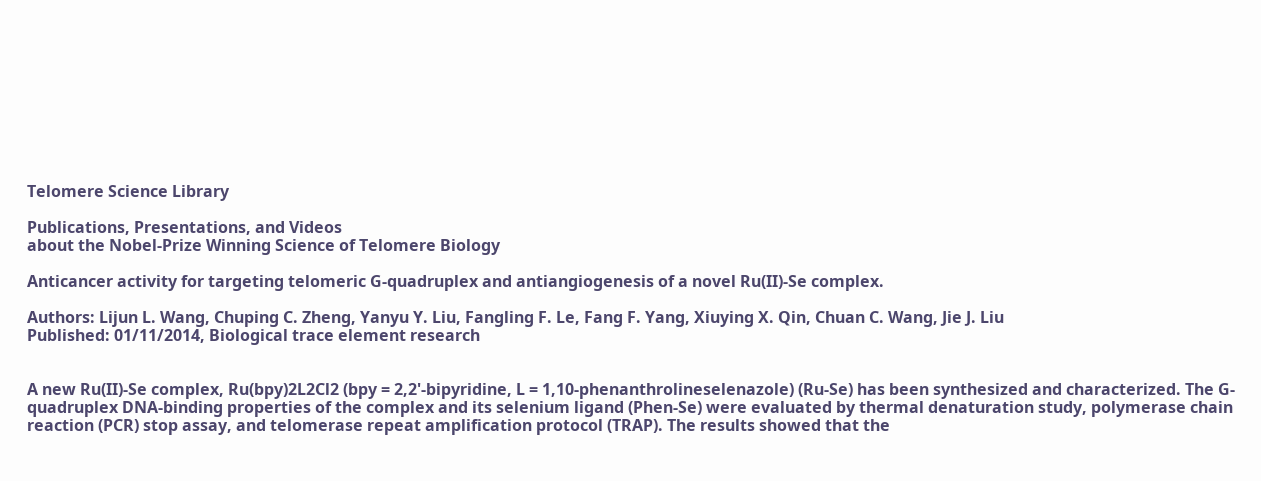Telomere Science Library

Publications, Presentations, and Videos
about the Nobel-Prize Winning Science of Telomere Biology

Anticancer activity for targeting telomeric G-quadruplex and antiangiogenesis of a novel Ru(II)-Se complex.

Authors: Lijun L. Wang, Chuping C. Zheng, Yanyu Y. Liu, Fangling F. Le, Fang F. Yang, Xiuying X. Qin, Chuan C. Wang, Jie J. Liu
Published: 01/11/2014, Biological trace element research


A new Ru(II)-Se complex, Ru(bpy)2L2Cl2 (bpy = 2,2'-bipyridine, L = 1,10-phenanthrolineselenazole) (Ru-Se) has been synthesized and characterized. The G-quadruplex DNA-binding properties of the complex and its selenium ligand (Phen-Se) were evaluated by thermal denaturation study, polymerase chain reaction (PCR) stop assay, and telomerase repeat amplification protocol (TRAP). The results showed that the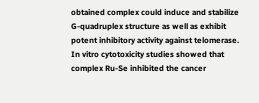obtained complex could induce and stabilize G-quadruplex structure as well as exhibit potent inhibitory activity against telomerase. In vitro cytotoxicity studies showed that complex Ru-Se inhibited the cancer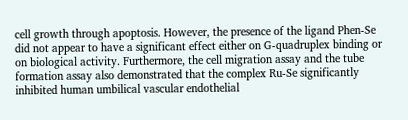cell growth through apoptosis. However, the presence of the ligand Phen-Se did not appear to have a significant effect either on G-quadruplex binding or on biological activity. Furthermore, the cell migration assay and the tube formation assay also demonstrated that the complex Ru-Se significantly inhibited human umbilical vascular endothelial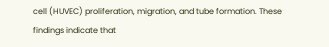cell (HUVEC) proliferation, migration, and tube formation. These findings indicate that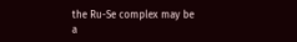the Ru-Se complex may be a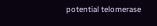potential telomerase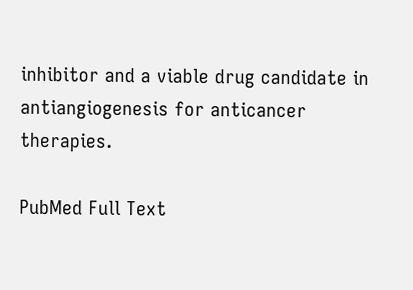inhibitor and a viable drug candidate in antiangiogenesis for anticancer therapies.

PubMed Full Text